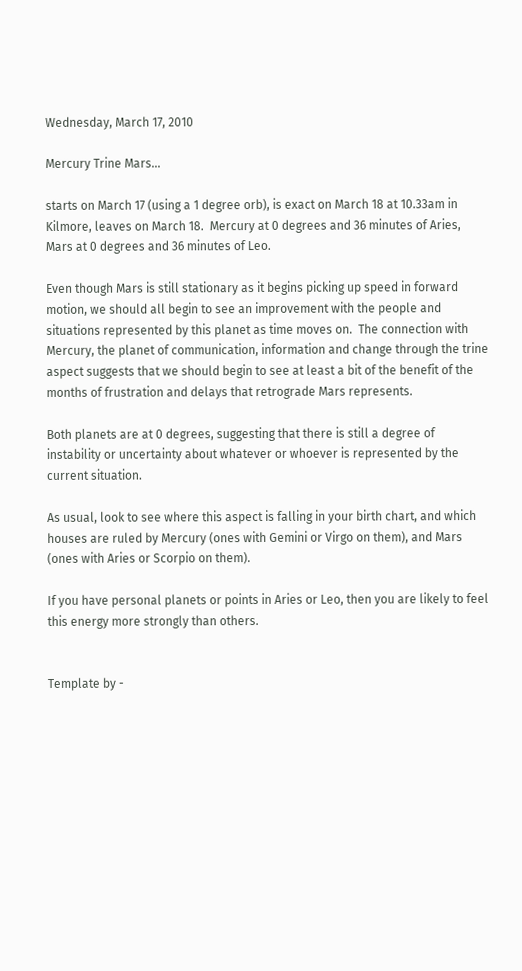Wednesday, March 17, 2010

Mercury Trine Mars...

starts on March 17 (using a 1 degree orb), is exact on March 18 at 10.33am in Kilmore, leaves on March 18.  Mercury at 0 degrees and 36 minutes of Aries, Mars at 0 degrees and 36 minutes of Leo.

Even though Mars is still stationary as it begins picking up speed in forward motion, we should all begin to see an improvement with the people and situations represented by this planet as time moves on.  The connection with Mercury, the planet of communication, information and change through the trine aspect suggests that we should begin to see at least a bit of the benefit of the months of frustration and delays that retrograde Mars represents.

Both planets are at 0 degrees, suggesting that there is still a degree of instability or uncertainty about whatever or whoever is represented by the current situation.

As usual, look to see where this aspect is falling in your birth chart, and which houses are ruled by Mercury (ones with Gemini or Virgo on them), and Mars (ones with Aries or Scorpio on them).

If you have personal planets or points in Aries or Leo, then you are likely to feel this energy more strongly than others.


Template by -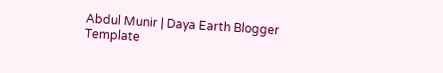Abdul Munir | Daya Earth Blogger Template